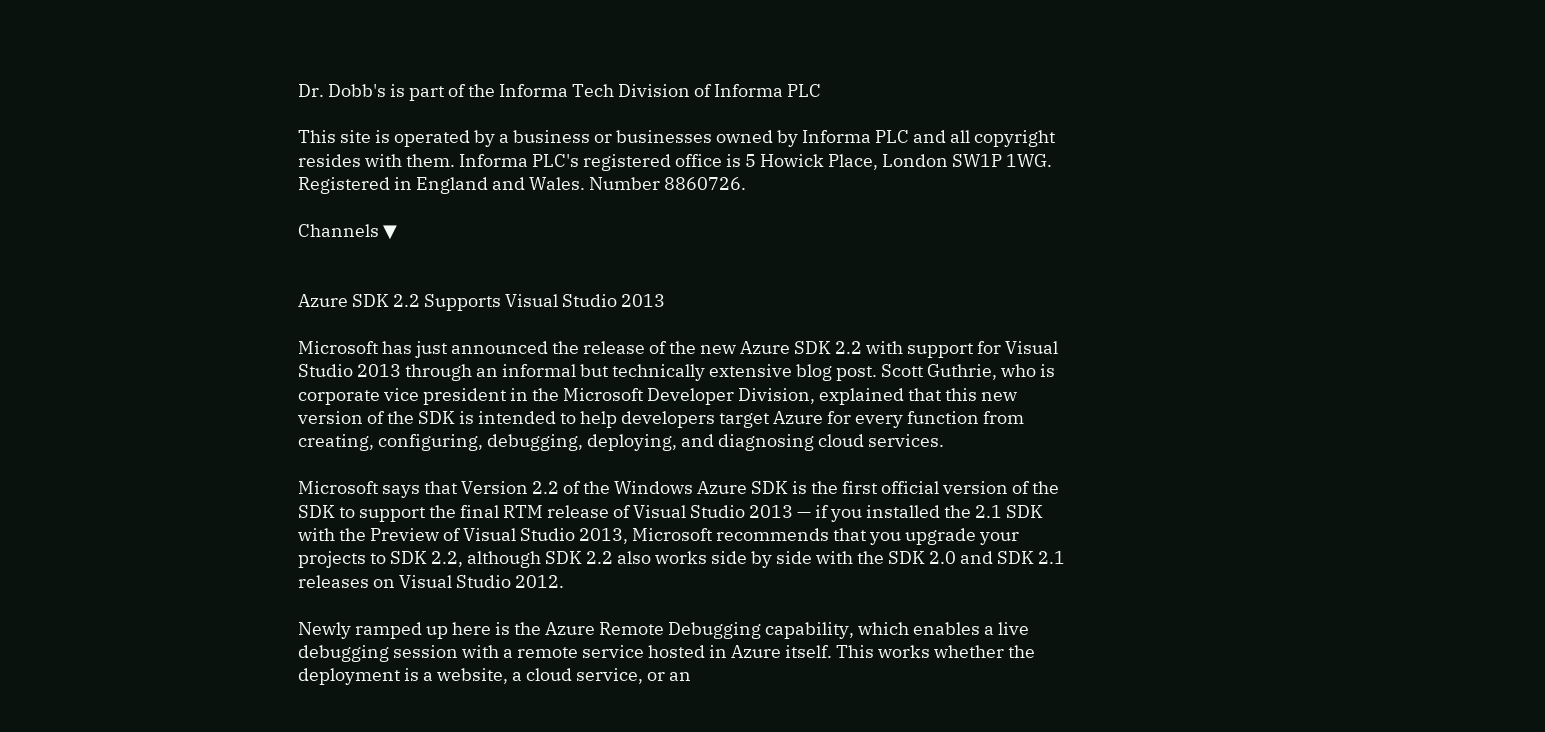Dr. Dobb's is part of the Informa Tech Division of Informa PLC

This site is operated by a business or businesses owned by Informa PLC and all copyright resides with them. Informa PLC's registered office is 5 Howick Place, London SW1P 1WG. Registered in England and Wales. Number 8860726.

Channels ▼


Azure SDK 2.2 Supports Visual Studio 2013

Microsoft has just announced the release of the new Azure SDK 2.2 with support for Visual Studio 2013 through an informal but technically extensive blog post. Scott Guthrie, who is corporate vice president in the Microsoft Developer Division, explained that this new version of the SDK is intended to help developers target Azure for every function from creating, configuring, debugging, deploying, and diagnosing cloud services.

Microsoft says that Version 2.2 of the Windows Azure SDK is the first official version of the SDK to support the final RTM release of Visual Studio 2013 — if you installed the 2.1 SDK with the Preview of Visual Studio 2013, Microsoft recommends that you upgrade your projects to SDK 2.2, although SDK 2.2 also works side by side with the SDK 2.0 and SDK 2.1 releases on Visual Studio 2012.

Newly ramped up here is the Azure Remote Debugging capability, which enables a live debugging session with a remote service hosted in Azure itself. This works whether the deployment is a website, a cloud service, or an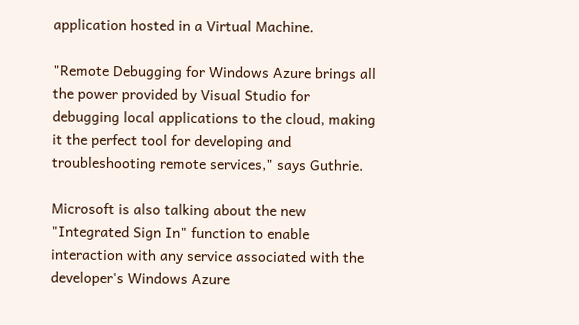application hosted in a Virtual Machine.

"Remote Debugging for Windows Azure brings all the power provided by Visual Studio for debugging local applications to the cloud, making it the perfect tool for developing and troubleshooting remote services," says Guthrie.

Microsoft is also talking about the new "Integrated Sign In" function to enable interaction with any service associated with the developer's Windows Azure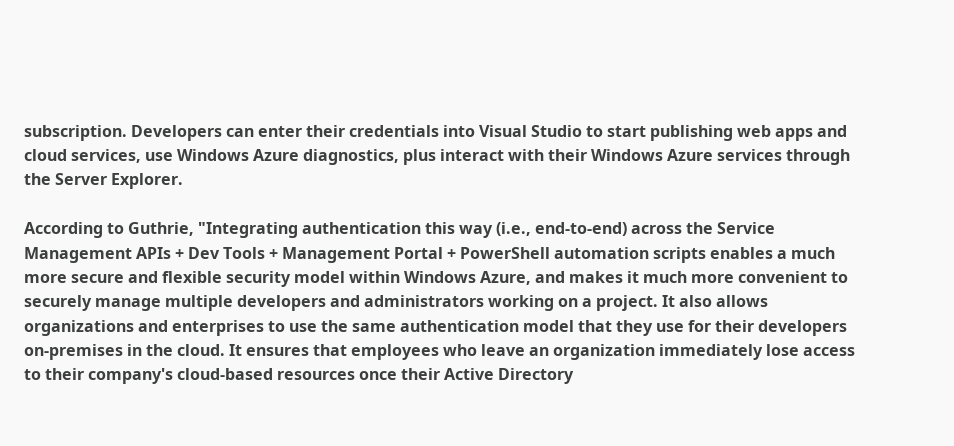subscription. Developers can enter their credentials into Visual Studio to start publishing web apps and cloud services, use Windows Azure diagnostics, plus interact with their Windows Azure services through the Server Explorer.

According to Guthrie, "Integrating authentication this way (i.e., end-to-end) across the Service Management APIs + Dev Tools + Management Portal + PowerShell automation scripts enables a much more secure and flexible security model within Windows Azure, and makes it much more convenient to securely manage multiple developers and administrators working on a project. It also allows organizations and enterprises to use the same authentication model that they use for their developers on-premises in the cloud. It ensures that employees who leave an organization immediately lose access to their company's cloud-based resources once their Active Directory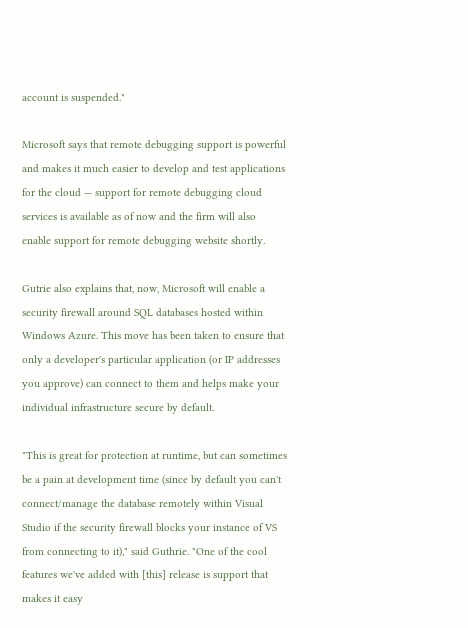account is suspended."

Microsoft says that remote debugging support is powerful and makes it much easier to develop and test applications for the cloud — support for remote debugging cloud services is available as of now and the firm will also enable support for remote debugging website shortly.

Gutrie also explains that, now, Microsoft will enable a security firewall around SQL databases hosted within Windows Azure. This move has been taken to ensure that only a developer's particular application (or IP addresses you approve) can connect to them and helps make your individual infrastructure secure by default.

"This is great for protection at runtime, but can sometimes be a pain at development time (since by default you can't connect/manage the database remotely within Visual Studio if the security firewall blocks your instance of VS from connecting to it)," said Guthrie. "One of the cool features we've added with [this] release is support that makes it easy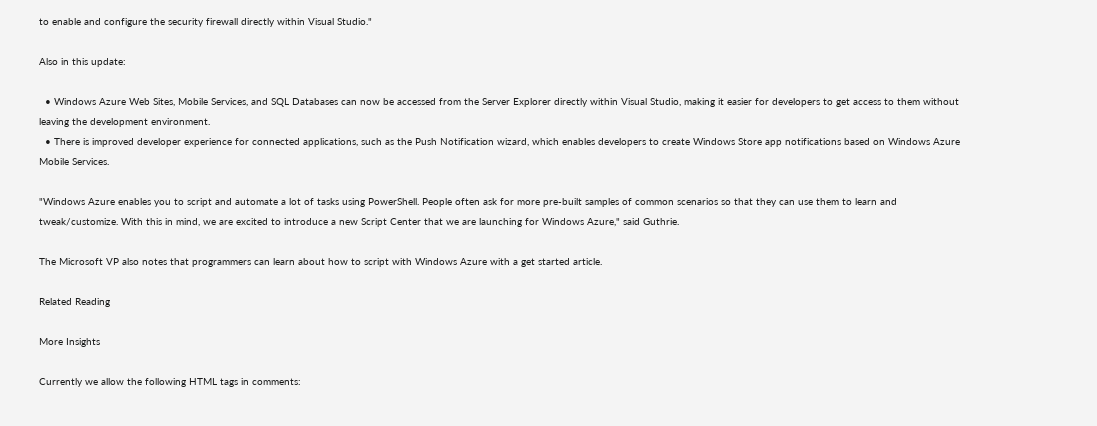to enable and configure the security firewall directly within Visual Studio."

Also in this update:

  • Windows Azure Web Sites, Mobile Services, and SQL Databases can now be accessed from the Server Explorer directly within Visual Studio, making it easier for developers to get access to them without leaving the development environment.
  • There is improved developer experience for connected applications, such as the Push Notification wizard, which enables developers to create Windows Store app notifications based on Windows Azure Mobile Services.

"Windows Azure enables you to script and automate a lot of tasks using PowerShell. People often ask for more pre-built samples of common scenarios so that they can use them to learn and tweak/customize. With this in mind, we are excited to introduce a new Script Center that we are launching for Windows Azure," said Guthrie.

The Microsoft VP also notes that programmers can learn about how to script with Windows Azure with a get started article.

Related Reading

More Insights

Currently we allow the following HTML tags in comments: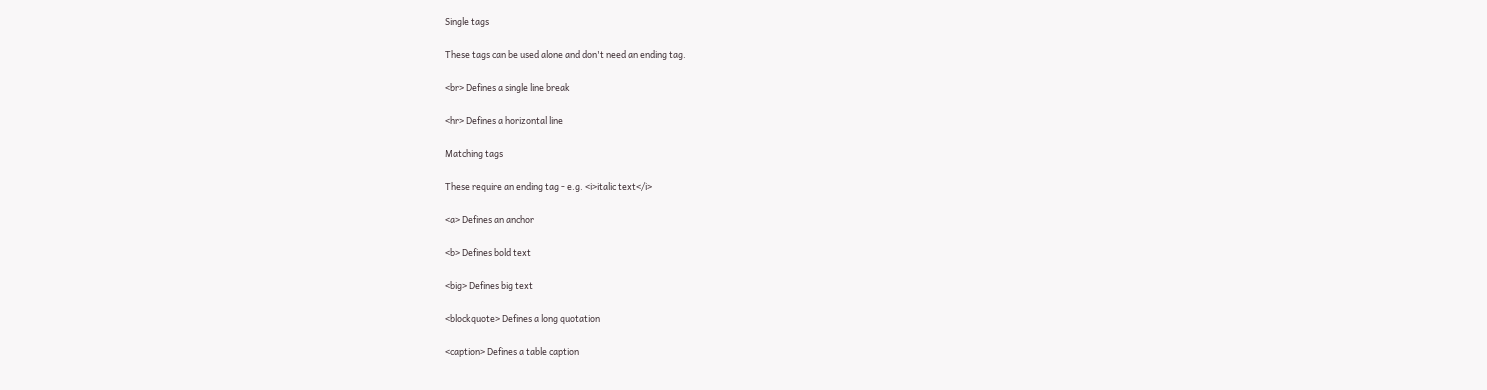Single tags

These tags can be used alone and don't need an ending tag.

<br> Defines a single line break

<hr> Defines a horizontal line

Matching tags

These require an ending tag - e.g. <i>italic text</i>

<a> Defines an anchor

<b> Defines bold text

<big> Defines big text

<blockquote> Defines a long quotation

<caption> Defines a table caption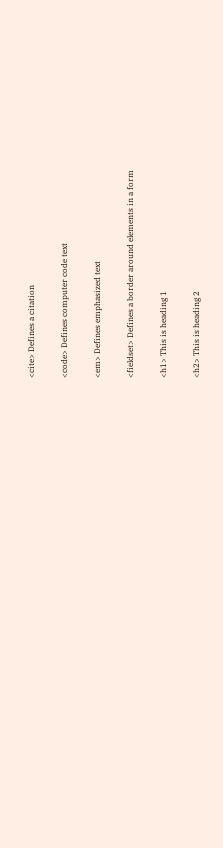<cite> Defines a citation

<code> Defines computer code text

<em> Defines emphasized text

<fieldset> Defines a border around elements in a form

<h1> This is heading 1

<h2> This is heading 2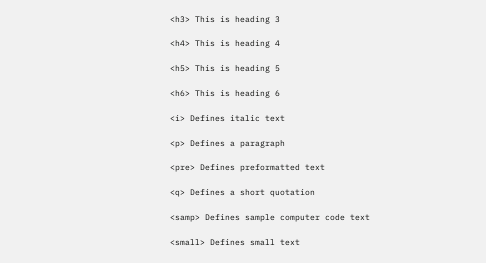<h3> This is heading 3

<h4> This is heading 4

<h5> This is heading 5

<h6> This is heading 6

<i> Defines italic text

<p> Defines a paragraph

<pre> Defines preformatted text

<q> Defines a short quotation

<samp> Defines sample computer code text

<small> Defines small text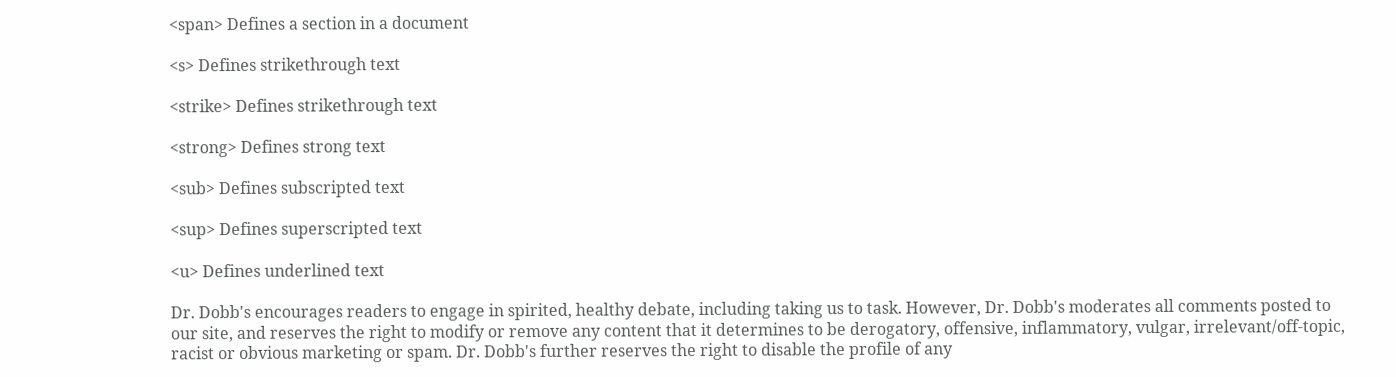<span> Defines a section in a document

<s> Defines strikethrough text

<strike> Defines strikethrough text

<strong> Defines strong text

<sub> Defines subscripted text

<sup> Defines superscripted text

<u> Defines underlined text

Dr. Dobb's encourages readers to engage in spirited, healthy debate, including taking us to task. However, Dr. Dobb's moderates all comments posted to our site, and reserves the right to modify or remove any content that it determines to be derogatory, offensive, inflammatory, vulgar, irrelevant/off-topic, racist or obvious marketing or spam. Dr. Dobb's further reserves the right to disable the profile of any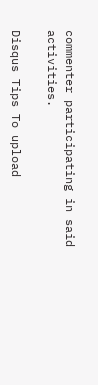commenter participating in said activities.

Disqus Tips To upload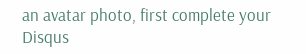an avatar photo, first complete your Disqus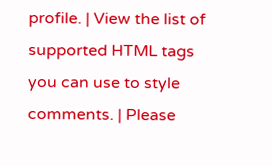profile. | View the list of supported HTML tags you can use to style comments. | Please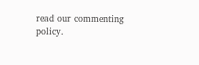read our commenting policy.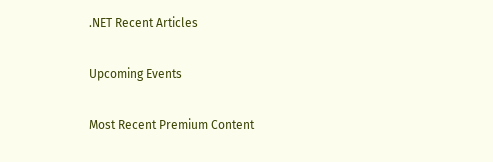.NET Recent Articles

Upcoming Events

Most Recent Premium Content